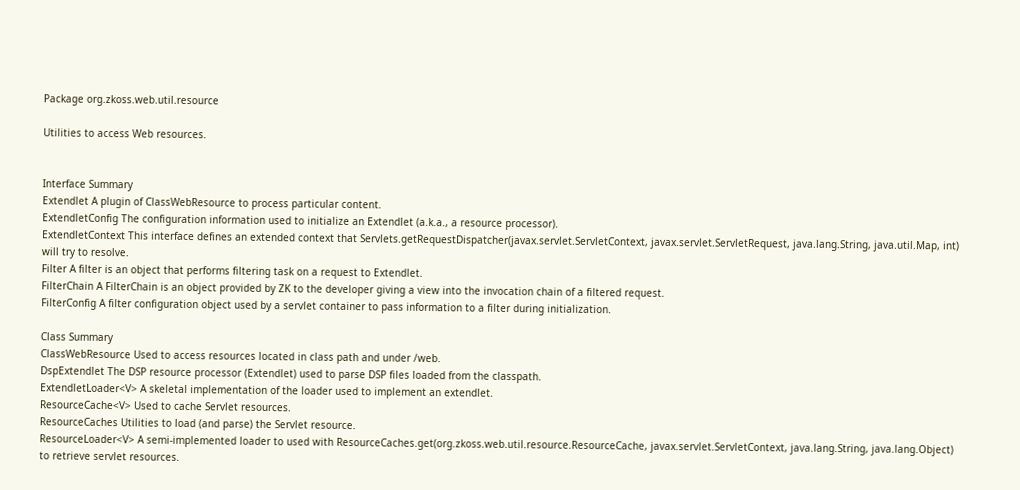Package org.zkoss.web.util.resource

Utilities to access Web resources.


Interface Summary
Extendlet A plugin of ClassWebResource to process particular content.
ExtendletConfig The configuration information used to initialize an Extendlet (a.k.a., a resource processor).
ExtendletContext This interface defines an extended context that Servlets.getRequestDispatcher(javax.servlet.ServletContext, javax.servlet.ServletRequest, java.lang.String, java.util.Map, int) will try to resolve.
Filter A filter is an object that performs filtering task on a request to Extendlet.
FilterChain A FilterChain is an object provided by ZK to the developer giving a view into the invocation chain of a filtered request.
FilterConfig A filter configuration object used by a servlet container to pass information to a filter during initialization.

Class Summary
ClassWebResource Used to access resources located in class path and under /web.
DspExtendlet The DSP resource processor (Extendlet) used to parse DSP files loaded from the classpath.
ExtendletLoader<V> A skeletal implementation of the loader used to implement an extendlet.
ResourceCache<V> Used to cache Servlet resources.
ResourceCaches Utilities to load (and parse) the Servlet resource.
ResourceLoader<V> A semi-implemented loader to used with ResourceCaches.get(org.zkoss.web.util.resource.ResourceCache, javax.servlet.ServletContext, java.lang.String, java.lang.Object) to retrieve servlet resources.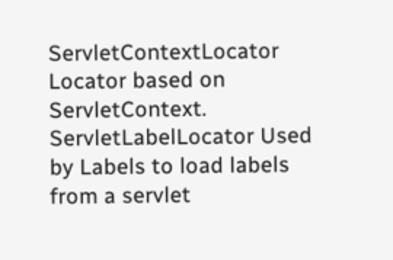ServletContextLocator Locator based on ServletContext.
ServletLabelLocator Used by Labels to load labels from a servlet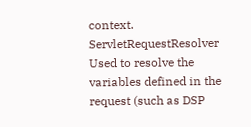context.
ServletRequestResolver Used to resolve the variables defined in the request (such as DSP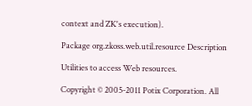context and ZK's execution).

Package org.zkoss.web.util.resource Description

Utilities to access Web resources.

Copyright © 2005-2011 Potix Corporation. All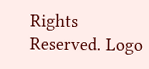Rights Reserved. Logo